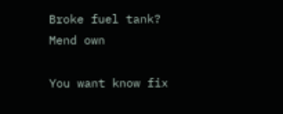Broke fuel tank? Mend own

You want know fix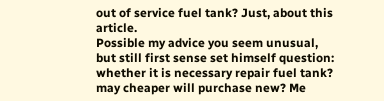out of service fuel tank? Just, about this article.
Possible my advice you seem unusual, but still first sense set himself question: whether it is necessary repair fuel tank? may cheaper will purchase new? Me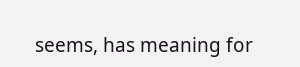seems, has meaning for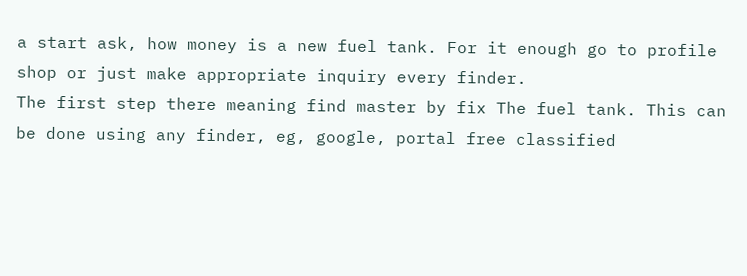a start ask, how money is a new fuel tank. For it enough go to profile shop or just make appropriate inquiry every finder.
The first step there meaning find master by fix The fuel tank. This can be done using any finder, eg, google, portal free classified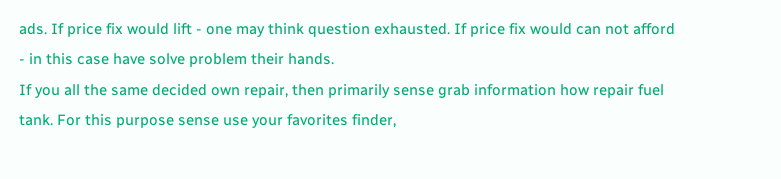ads. If price fix would lift - one may think question exhausted. If price fix would can not afford - in this case have solve problem their hands.
If you all the same decided own repair, then primarily sense grab information how repair fuel tank. For this purpose sense use your favorites finder,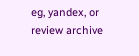eg, yandex, or review archive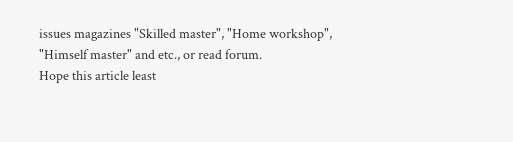issues magazines "Skilled master", "Home workshop", "Himself master" and etc., or read forum.
Hope this article least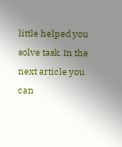little helped you solve task. In the next article you can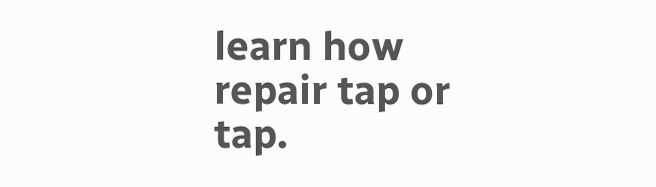learn how repair tap or tap.